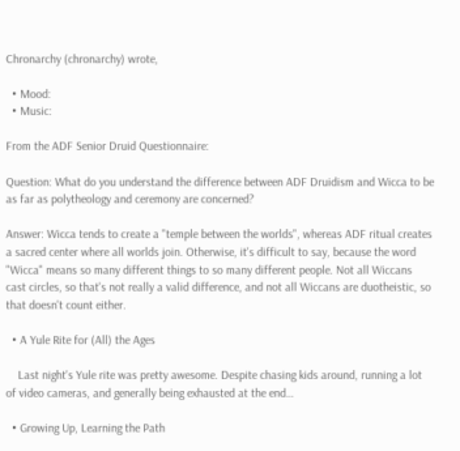Chronarchy (chronarchy) wrote,

  • Mood:
  • Music:

From the ADF Senior Druid Questionnaire:

Question: What do you understand the difference between ADF Druidism and Wicca to be as far as polytheology and ceremony are concerned?

Answer: Wicca tends to create a "temple between the worlds", whereas ADF ritual creates a sacred center where all worlds join. Otherwise, it's difficult to say, because the word "Wicca" means so many different things to so many different people. Not all Wiccans cast circles, so that's not really a valid difference, and not all Wiccans are duotheistic, so that doesn't count either.

  • A Yule Rite for (All) the Ages

    Last night's Yule rite was pretty awesome. Despite chasing kids around, running a lot of video cameras, and generally being exhausted at the end…

  • Growing Up, Learning the Path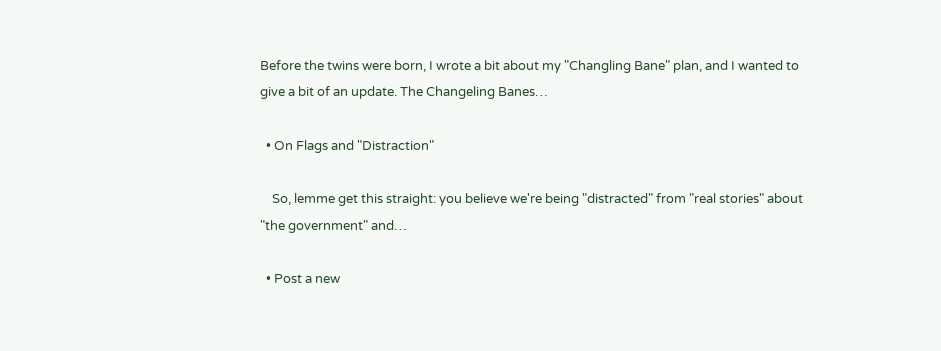Before the twins were born, I wrote a bit about my "Changling Bane" plan, and I wanted to give a bit of an update. The Changeling Banes…

  • On Flags and "Distraction"

    So, lemme get this straight: you believe we're being "distracted" from "real stories" about "the government" and…

  • Post a new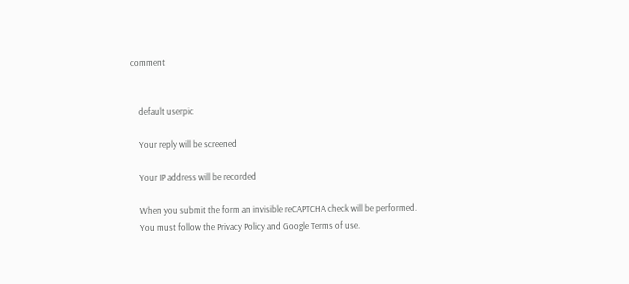comment


    default userpic

    Your reply will be screened

    Your IP address will be recorded

    When you submit the form an invisible reCAPTCHA check will be performed.
    You must follow the Privacy Policy and Google Terms of use.